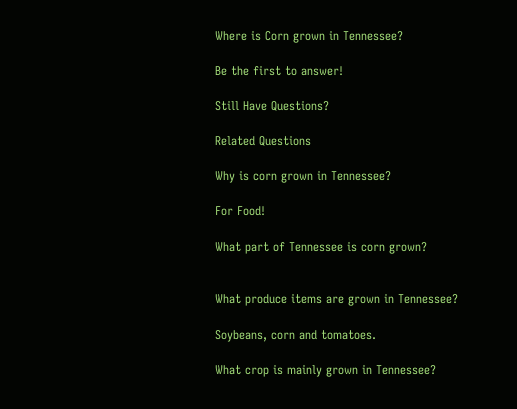Where is Corn grown in Tennessee?

Be the first to answer!

Still Have Questions?

Related Questions

Why is corn grown in Tennessee?

For Food!

What part of Tennessee is corn grown?


What produce items are grown in Tennessee?

Soybeans, corn and tomatoes.

What crop is mainly grown in Tennessee?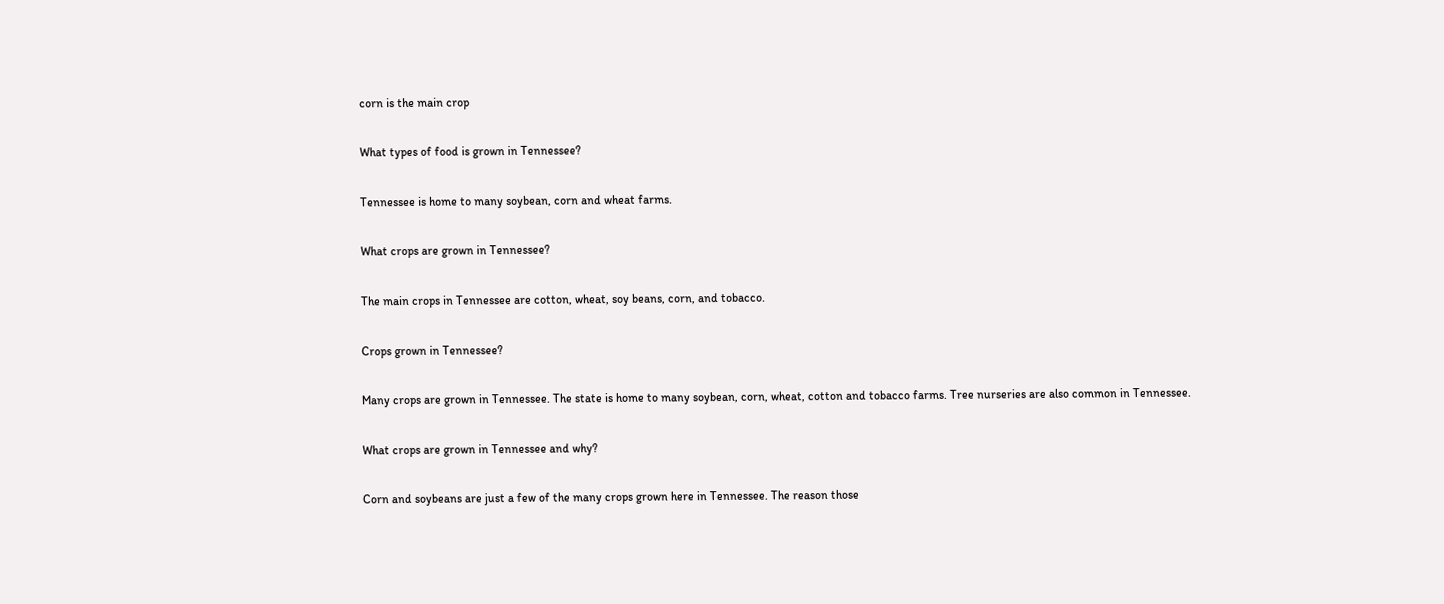corn is the main crop

What types of food is grown in Tennessee?

Tennessee is home to many soybean, corn and wheat farms.

What crops are grown in Tennessee?

The main crops in Tennessee are cotton, wheat, soy beans, corn, and tobacco.

Crops grown in Tennessee?

Many crops are grown in Tennessee. The state is home to many soybean, corn, wheat, cotton and tobacco farms. Tree nurseries are also common in Tennessee.

What crops are grown in Tennessee and why?

Corn and soybeans are just a few of the many crops grown here in Tennessee. The reason those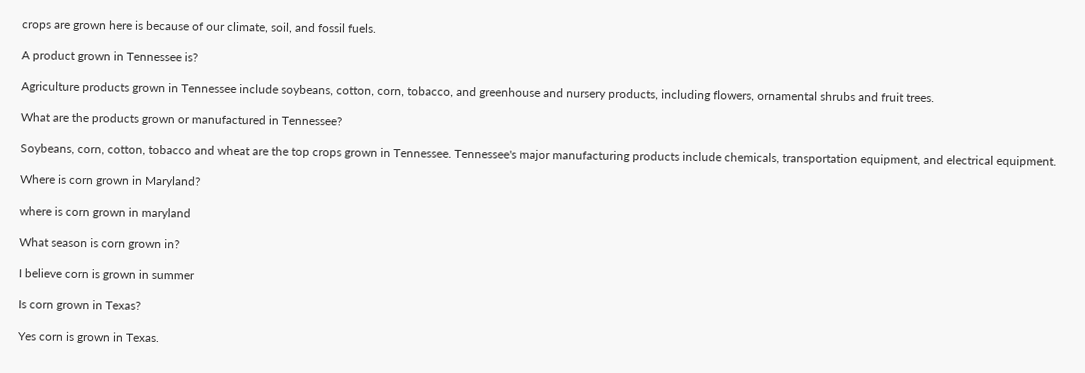crops are grown here is because of our climate, soil, and fossil fuels.

A product grown in Tennessee is?

Agriculture products grown in Tennessee include soybeans, cotton, corn, tobacco, and greenhouse and nursery products, including flowers, ornamental shrubs and fruit trees.

What are the products grown or manufactured in Tennessee?

Soybeans, corn, cotton, tobacco and wheat are the top crops grown in Tennessee. Tennessee's major manufacturing products include chemicals, transportation equipment, and electrical equipment.

Where is corn grown in Maryland?

where is corn grown in maryland

What season is corn grown in?

I believe corn is grown in summer

Is corn grown in Texas?

Yes corn is grown in Texas.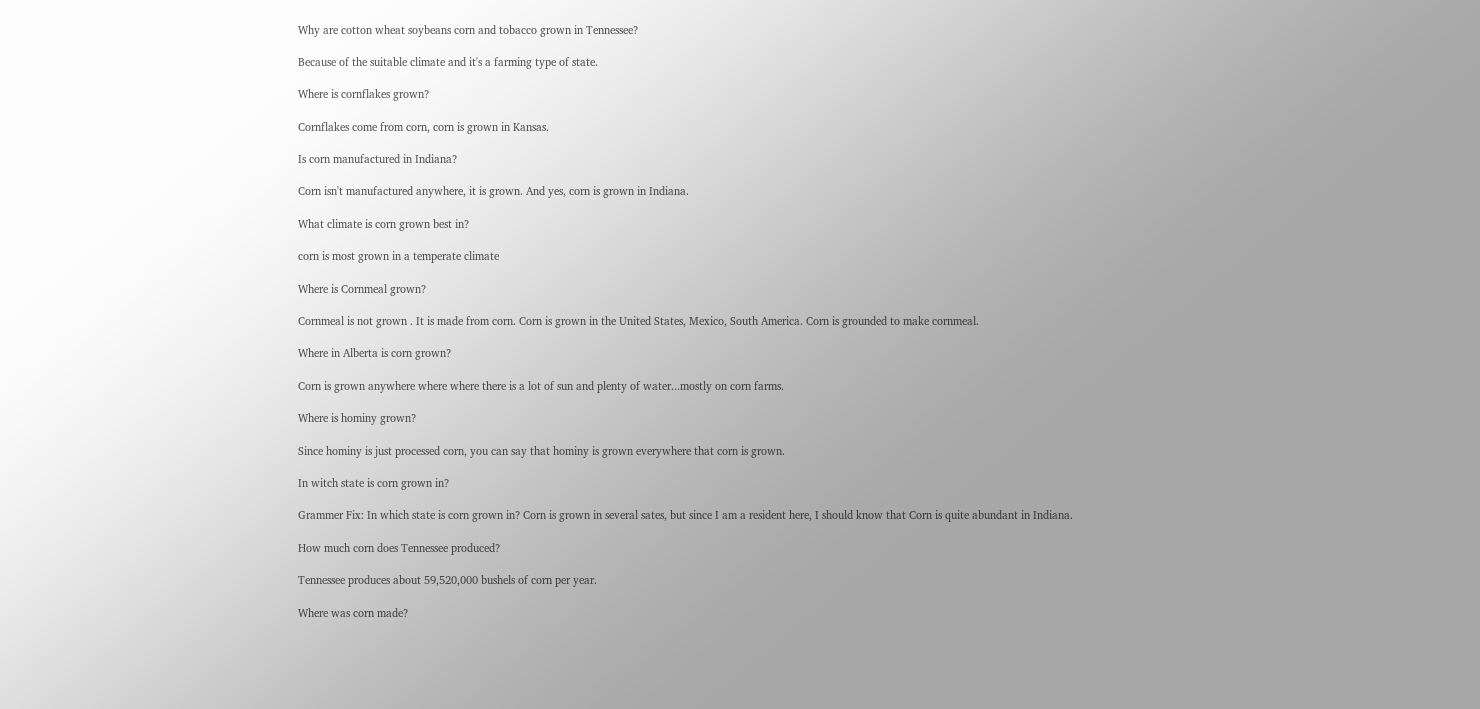Why are cotton wheat soybeans corn and tobacco grown in Tennessee?

Because of the suitable climate and it's a farming type of state.

Where is cornflakes grown?

Cornflakes come from corn, corn is grown in Kansas.

Is corn manufactured in Indiana?

Corn isn't manufactured anywhere, it is grown. And yes, corn is grown in Indiana.

What climate is corn grown best in?

corn is most grown in a temperate climate

Where is Cornmeal grown?

Cornmeal is not grown . It is made from corn. Corn is grown in the United States, Mexico, South America. Corn is grounded to make cornmeal.

Where in Alberta is corn grown?

Corn is grown anywhere where where there is a lot of sun and plenty of water...mostly on corn farms.

Where is hominy grown?

Since hominy is just processed corn, you can say that hominy is grown everywhere that corn is grown.

In witch state is corn grown in?

Grammer Fix: In which state is corn grown in? Corn is grown in several sates, but since I am a resident here, I should know that Corn is quite abundant in Indiana.

How much corn does Tennessee produced?

Tennessee produces about 59,520,000 bushels of corn per year.

Where was corn made?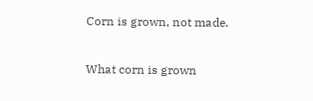Corn is grown, not made.

What corn is grown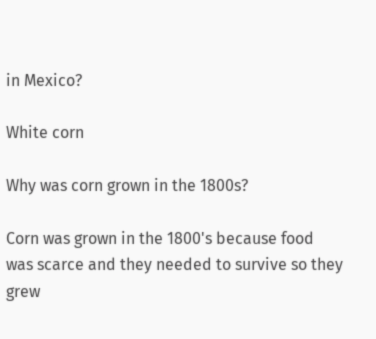in Mexico?

White corn

Why was corn grown in the 1800s?

Corn was grown in the 1800's because food was scarce and they needed to survive so they grew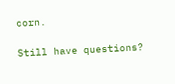corn.

Still have questions?